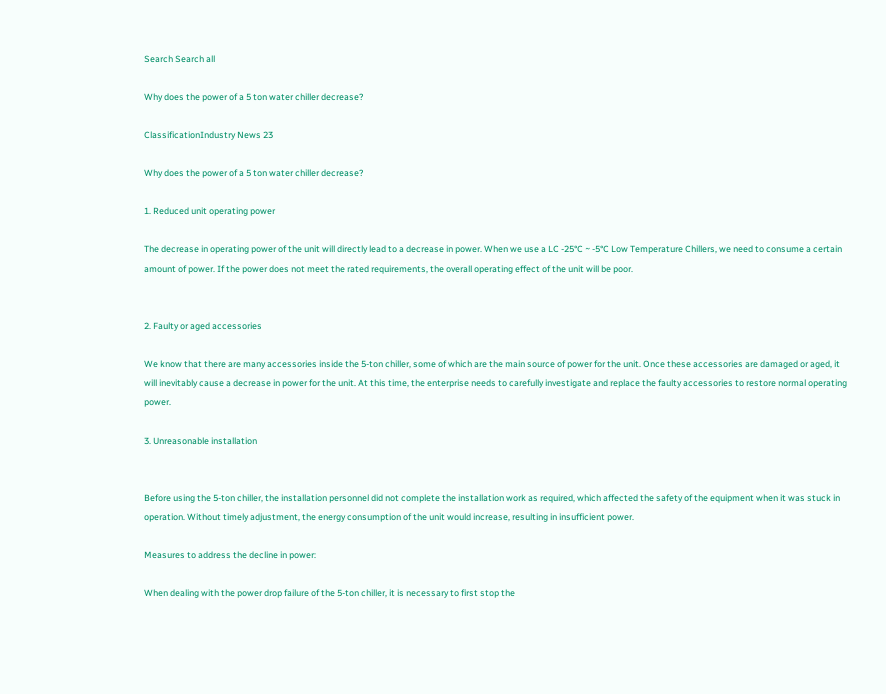Search Search all

Why does the power of a 5 ton water chiller decrease?

ClassificationIndustry News 23

Why does the power of a 5 ton water chiller decrease?

1. Reduced unit operating power

The decrease in operating power of the unit will directly lead to a decrease in power. When we use a LC -25°C ~ -5°C Low Temperature Chillers, we need to consume a certain amount of power. If the power does not meet the rated requirements, the overall operating effect of the unit will be poor.


2. Faulty or aged accessories

We know that there are many accessories inside the 5-ton chiller, some of which are the main source of power for the unit. Once these accessories are damaged or aged, it will inevitably cause a decrease in power for the unit. At this time, the enterprise needs to carefully investigate and replace the faulty accessories to restore normal operating power.

3. Unreasonable installation


Before using the 5-ton chiller, the installation personnel did not complete the installation work as required, which affected the safety of the equipment when it was stuck in operation. Without timely adjustment, the energy consumption of the unit would increase, resulting in insufficient power.

Measures to address the decline in power:

When dealing with the power drop failure of the 5-ton chiller, it is necessary to first stop the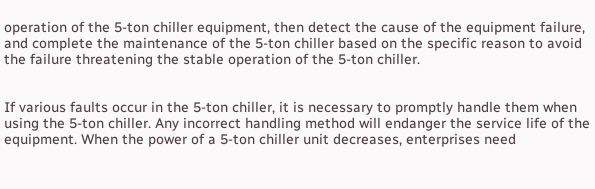operation of the 5-ton chiller equipment, then detect the cause of the equipment failure, and complete the maintenance of the 5-ton chiller based on the specific reason to avoid the failure threatening the stable operation of the 5-ton chiller.


If various faults occur in the 5-ton chiller, it is necessary to promptly handle them when using the 5-ton chiller. Any incorrect handling method will endanger the service life of the equipment. When the power of a 5-ton chiller unit decreases, enterprises need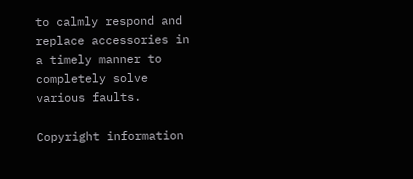to calmly respond and replace accessories in a timely manner to completely solve various faults.

Copyright information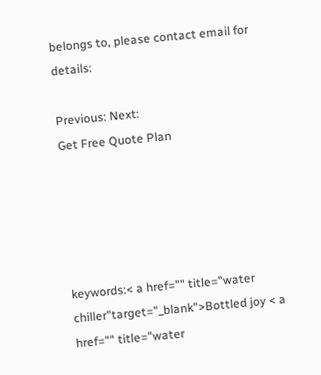belongs to, please contact email for details:

Previous: Next:
Get Free Quote Plan





keywords:< a href="" title="water chiller"target="_blank">Bottled joy < a href="" title="water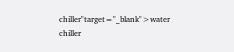chiller"target="_blank">water chiller